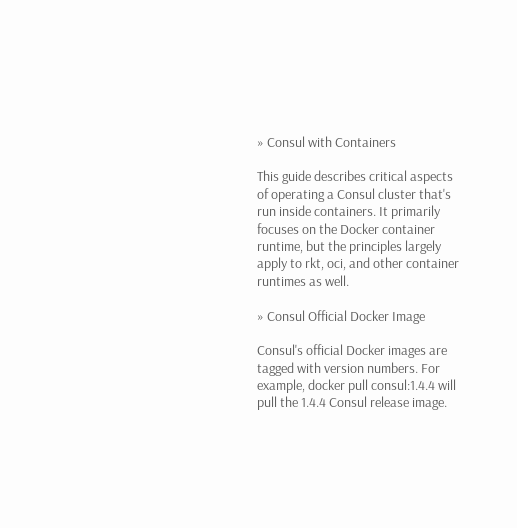» Consul with Containers

This guide describes critical aspects of operating a Consul cluster that's run inside containers. It primarily focuses on the Docker container runtime, but the principles largely apply to rkt, oci, and other container runtimes as well.

» Consul Official Docker Image

Consul's official Docker images are tagged with version numbers. For example, docker pull consul:1.4.4 will pull the 1.4.4 Consul release image.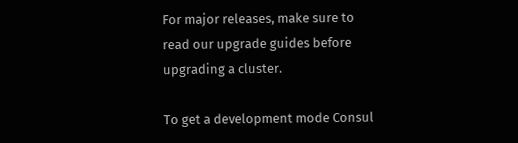For major releases, make sure to read our upgrade guides before upgrading a cluster.

To get a development mode Consul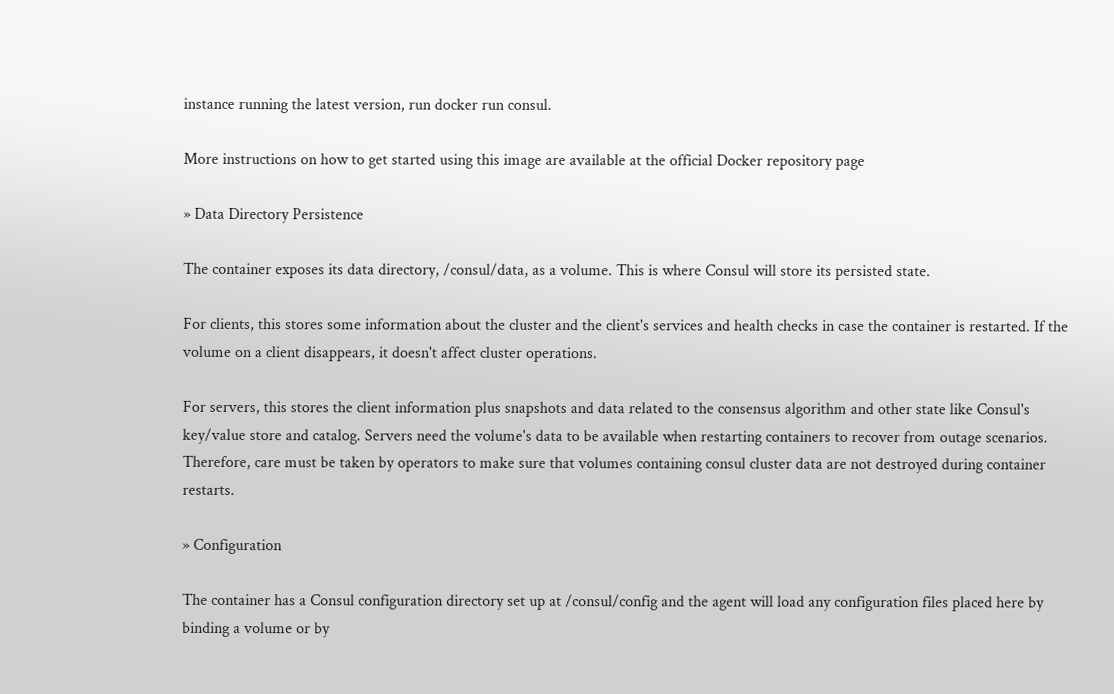instance running the latest version, run docker run consul.

More instructions on how to get started using this image are available at the official Docker repository page

» Data Directory Persistence

The container exposes its data directory, /consul/data, as a volume. This is where Consul will store its persisted state.

For clients, this stores some information about the cluster and the client's services and health checks in case the container is restarted. If the volume on a client disappears, it doesn't affect cluster operations.

For servers, this stores the client information plus snapshots and data related to the consensus algorithm and other state like Consul's key/value store and catalog. Servers need the volume's data to be available when restarting containers to recover from outage scenarios. Therefore, care must be taken by operators to make sure that volumes containing consul cluster data are not destroyed during container restarts.

» Configuration

The container has a Consul configuration directory set up at /consul/config and the agent will load any configuration files placed here by binding a volume or by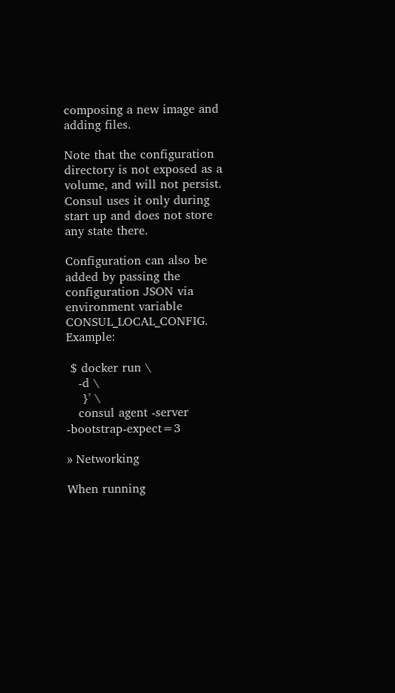composing a new image and adding files.

Note that the configuration directory is not exposed as a volume, and will not persist. Consul uses it only during start up and does not store any state there.

Configuration can also be added by passing the configuration JSON via environment variable CONSUL_LOCAL_CONFIG. Example:

 $ docker run \
   -d \
    }' \
   consul agent -server -bootstrap-expect=3

» Networking

When running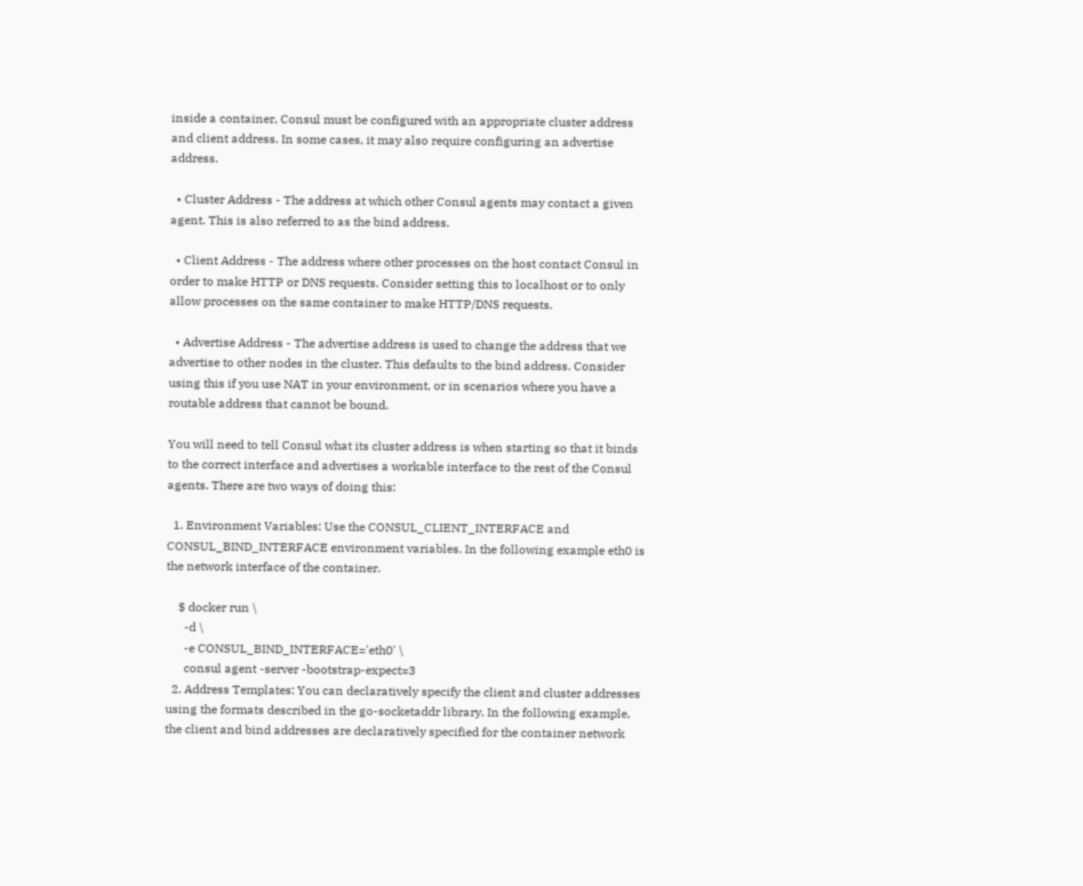inside a container, Consul must be configured with an appropriate cluster address and client address. In some cases, it may also require configuring an advertise address.

  • Cluster Address - The address at which other Consul agents may contact a given agent. This is also referred to as the bind address.

  • Client Address - The address where other processes on the host contact Consul in order to make HTTP or DNS requests. Consider setting this to localhost or to only allow processes on the same container to make HTTP/DNS requests.

  • Advertise Address - The advertise address is used to change the address that we advertise to other nodes in the cluster. This defaults to the bind address. Consider using this if you use NAT in your environment, or in scenarios where you have a routable address that cannot be bound.

You will need to tell Consul what its cluster address is when starting so that it binds to the correct interface and advertises a workable interface to the rest of the Consul agents. There are two ways of doing this:

  1. Environment Variables: Use the CONSUL_CLIENT_INTERFACE and CONSUL_BIND_INTERFACE environment variables. In the following example eth0 is the network interface of the container.

    $ docker run \
      -d \
      -e CONSUL_BIND_INTERFACE='eth0' \
      consul agent -server -bootstrap-expect=3
  2. Address Templates: You can declaratively specify the client and cluster addresses using the formats described in the go-socketaddr library. In the following example, the client and bind addresses are declaratively specified for the container network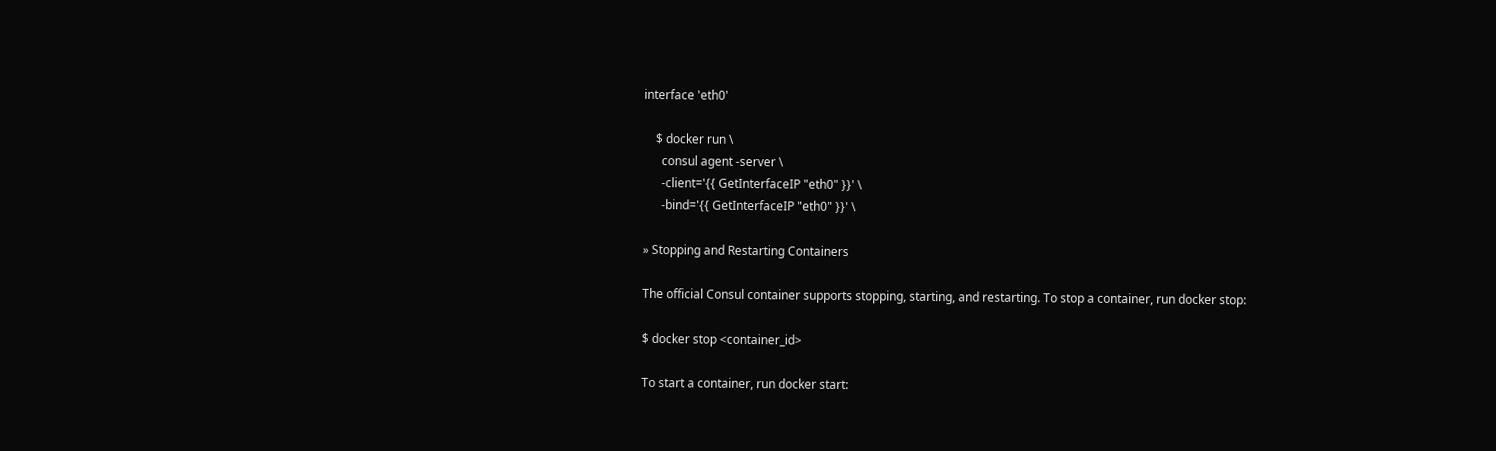interface 'eth0'

    $ docker run \
      consul agent -server \
      -client='{{ GetInterfaceIP "eth0" }}' \
      -bind='{{ GetInterfaceIP "eth0" }}' \

» Stopping and Restarting Containers

The official Consul container supports stopping, starting, and restarting. To stop a container, run docker stop:

$ docker stop <container_id>

To start a container, run docker start: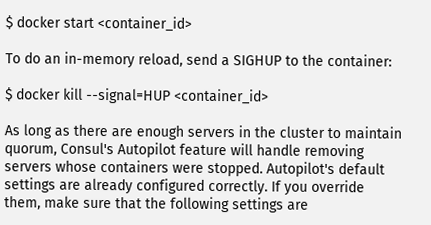$ docker start <container_id>

To do an in-memory reload, send a SIGHUP to the container:

$ docker kill --signal=HUP <container_id>

As long as there are enough servers in the cluster to maintain quorum, Consul's Autopilot feature will handle removing servers whose containers were stopped. Autopilot's default settings are already configured correctly. If you override them, make sure that the following settings are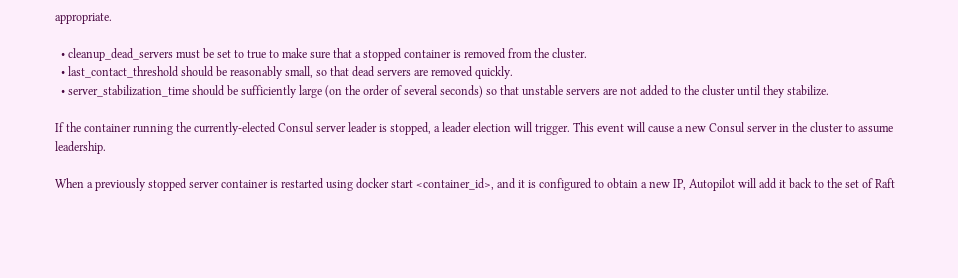appropriate.

  • cleanup_dead_servers must be set to true to make sure that a stopped container is removed from the cluster.
  • last_contact_threshold should be reasonably small, so that dead servers are removed quickly.
  • server_stabilization_time should be sufficiently large (on the order of several seconds) so that unstable servers are not added to the cluster until they stabilize.

If the container running the currently-elected Consul server leader is stopped, a leader election will trigger. This event will cause a new Consul server in the cluster to assume leadership.

When a previously stopped server container is restarted using docker start <container_id>, and it is configured to obtain a new IP, Autopilot will add it back to the set of Raft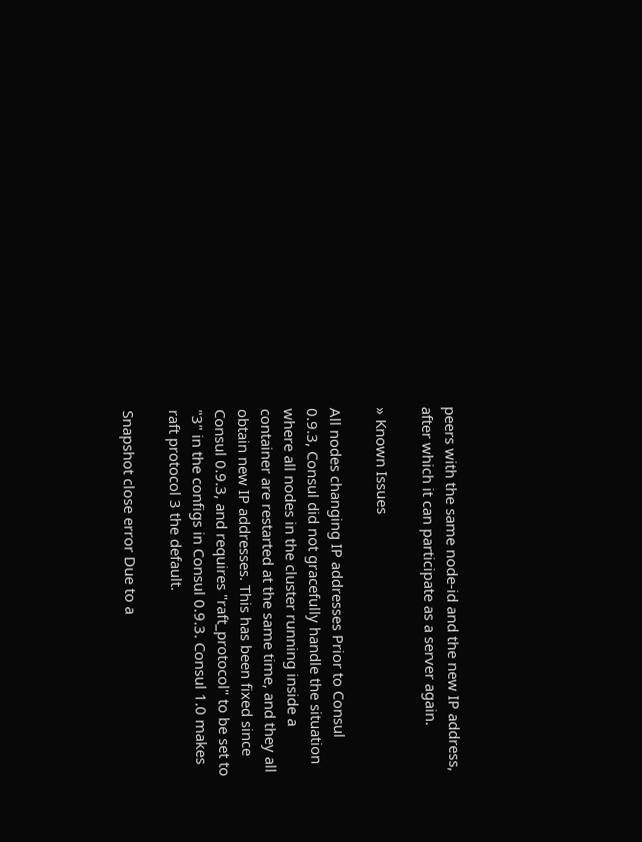peers with the same node-id and the new IP address, after which it can participate as a server again.

» Known Issues

All nodes changing IP addresses Prior to Consul 0.9.3, Consul did not gracefully handle the situation where all nodes in the cluster running inside a container are restarted at the same time, and they all obtain new IP addresses. This has been fixed since Consul 0.9.3, and requires "raft_protocol" to be set to "3" in the configs in Consul 0.9.3. Consul 1.0 makes raft protocol 3 the default.

Snapshot close error Due to a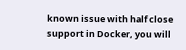known issue with half close support in Docker, you will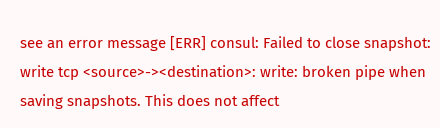see an error message [ERR] consul: Failed to close snapshot: write tcp <source>-><destination>: write: broken pipe when saving snapshots. This does not affect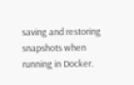saving and restoring snapshots when running in Docker.